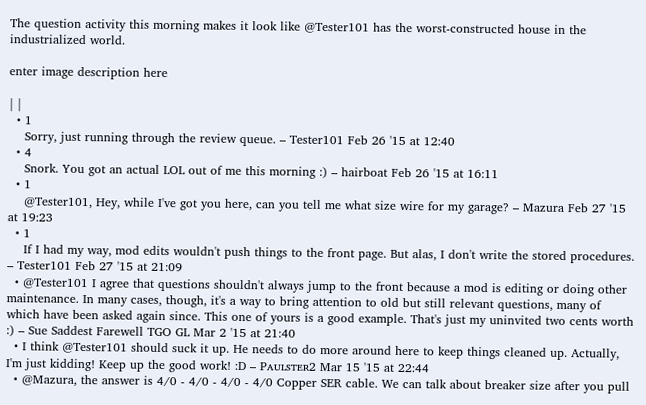The question activity this morning makes it look like @Tester101 has the worst-constructed house in the industrialized world.

enter image description here

| |
  • 1
    Sorry, just running through the review queue. – Tester101 Feb 26 '15 at 12:40
  • 4
    Snork. You got an actual LOL out of me this morning :) – hairboat Feb 26 '15 at 16:11
  • 1
    @Tester101, Hey, while I've got you here, can you tell me what size wire for my garage? – Mazura Feb 27 '15 at 19:23
  • 1
    If I had my way, mod edits wouldn't push things to the front page. But alas, I don't write the stored procedures. – Tester101 Feb 27 '15 at 21:09
  • @Tester101 I agree that questions shouldn't always jump to the front because a mod is editing or doing other maintenance. In many cases, though, it's a way to bring attention to old but still relevant questions, many of which have been asked again since. This one of yours is a good example. That's just my uninvited two cents worth :) – Sue Saddest Farewell TGO GL Mar 2 '15 at 21:40
  • I think @Tester101 should suck it up. He needs to do more around here to keep things cleaned up. Actually, I'm just kidding! Keep up the good work! :D – Pᴀᴜʟsᴛᴇʀ2 Mar 15 '15 at 22:44
  • @Mazura, the answer is 4/0 - 4/0 - 4/0 - 4/0 Copper SER cable. We can talk about breaker size after you pull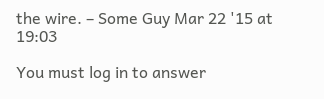the wire. – Some Guy Mar 22 '15 at 19:03

You must log in to answer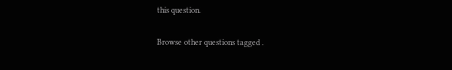this question.

Browse other questions tagged .